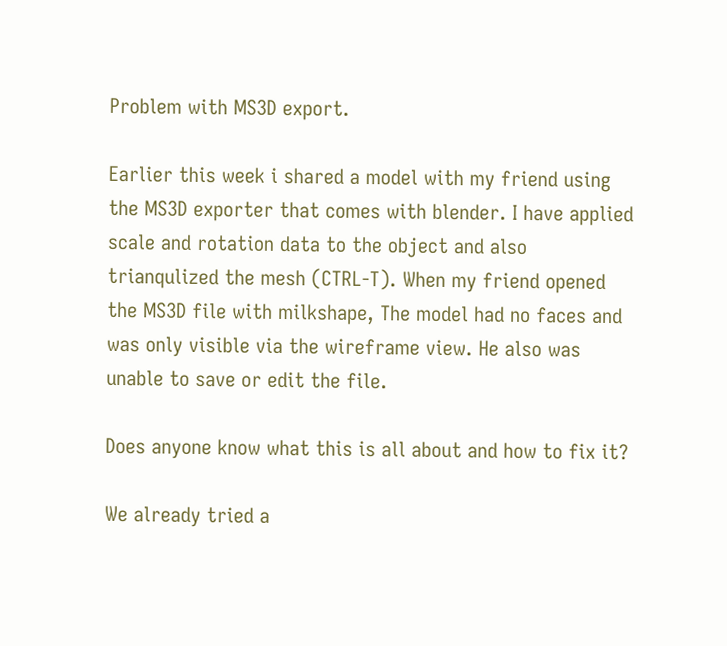Problem with MS3D export.

Earlier this week i shared a model with my friend using the MS3D exporter that comes with blender. I have applied scale and rotation data to the object and also trianqulized the mesh (CTRL-T). When my friend opened the MS3D file with milkshape, The model had no faces and was only visible via the wireframe view. He also was unable to save or edit the file.

Does anyone know what this is all about and how to fix it?

We already tried a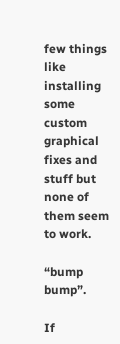few things like installing some custom graphical fixes and stuff but none of them seem to work.

“bump bump”.

If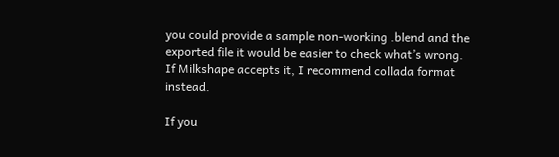you could provide a sample non-working .blend and the exported file it would be easier to check what’s wrong.
If Milkshape accepts it, I recommend collada format instead.

If you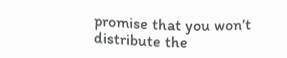promise that you won’t distribute the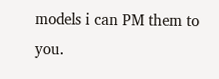models i can PM them to you.